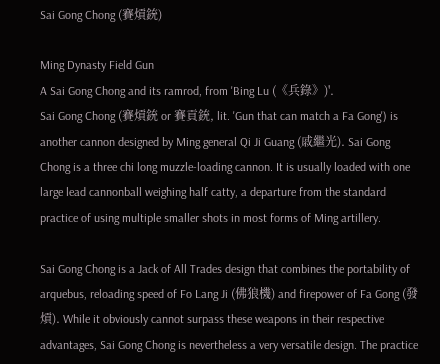Sai Gong Chong (賽熕銃)

Ming Dynasty Field Gun
A Sai Gong Chong and its ramrod, from 'Bing Lu (《兵錄》)'.
Sai Gong Chong (賽熕銃 or 賽貢銃, lit. 'Gun that can match a Fa Gong') is another cannon designed by Ming general Qi Ji Guang (戚繼光). Sai Gong Chong is a three chi long muzzle-loading cannon. It is usually loaded with one large lead cannonball weighing half catty, a departure from the standard practice of using multiple smaller shots in most forms of Ming artillery.

Sai Gong Chong is a Jack of All Trades design that combines the portability of arquebus, reloading speed of Fo Lang Ji (佛狼機) and firepower of Fa Gong (發熕). While it obviously cannot surpass these weapons in their respective advantages, Sai Gong Chong is nevertheless a very versatile design. The practice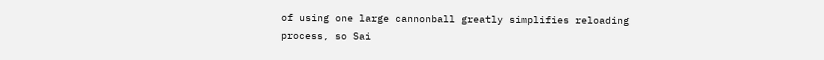of using one large cannonball greatly simplifies reloading process, so Sai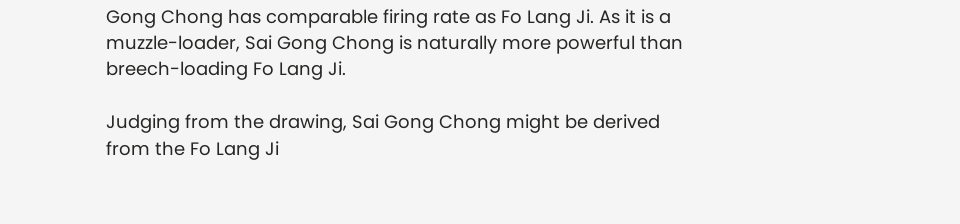Gong Chong has comparable firing rate as Fo Lang Ji. As it is a muzzle-loader, Sai Gong Chong is naturally more powerful than breech-loading Fo Lang Ji.

Judging from the drawing, Sai Gong Chong might be derived from the Fo Lang Ji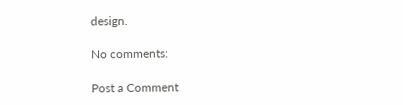design.

No comments:

Post a Comment